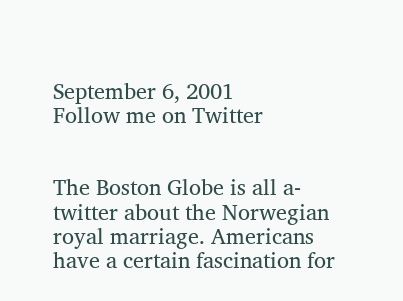September 6, 2001
Follow me on Twitter


The Boston Globe is all a-twitter about the Norwegian royal marriage. Americans have a certain fascination for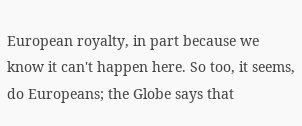European royalty, in part because we know it can't happen here. So too, it seems, do Europeans; the Globe says that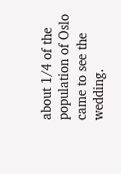about 1/4 of the population of Oslo came to see the wedding.